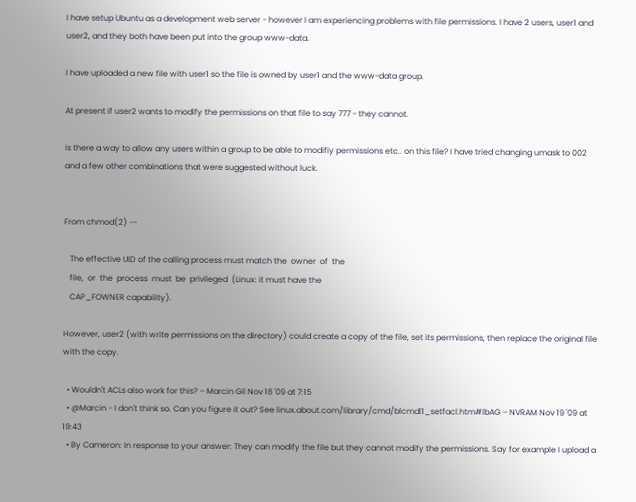I have setup Ubuntu as a development web server - however I am experiencing problems with file permissions. I have 2 users, user1 and user2, and they both have been put into the group www-data.

I have uploaded a new file with user1 so the file is owned by user1 and the www-data group.

At present if user2 wants to modify the permissions on that file to say 777 - they cannot.

Is there a way to allow any users within a group to be able to modifiy permissions etc.. on this file? I have tried changing umask to 002 and a few other combinations that were suggested without luck.


From chmod(2) --

   The effective UID of the calling process must match the  owner  of  the
   file,  or  the  process  must  be  privileged  (Linux: it must have the
   CAP_FOWNER capability).

However, user2 (with write permissions on the directory) could create a copy of the file, set its permissions, then replace the original file with the copy.

  • Wouldn't ACLs also work for this? – Marcin Gil Nov 18 '09 at 7:15
  • @Marcin - I don't think so. Can you figure it out? See linux.about.com/library/cmd/blcmdl1_setfacl.htm#lbAG – NVRAM Nov 19 '09 at 19:43
  • By Cameron: In response to your answer: They can modify the file but they cannot modify the permissions. Say for example I upload a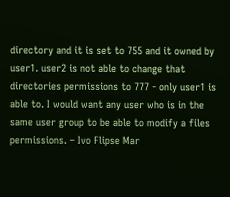directory and it is set to 755 and it owned by user1. user2 is not able to change that directories permissions to 777 - only user1 is able to. I would want any user who is in the same user group to be able to modify a files permissions. – Ivo Flipse Mar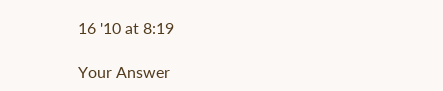16 '10 at 8:19

Your Answer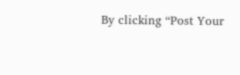By clicking “Post Your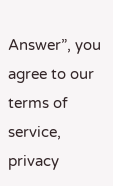Answer”, you agree to our terms of service, privacy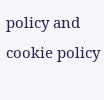policy and cookie policy